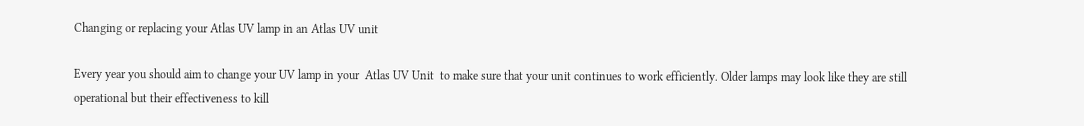Changing or replacing your Atlas UV lamp in an Atlas UV unit

Every year you should aim to change your UV lamp in your  Atlas UV Unit  to make sure that your unit continues to work efficiently. Older lamps may look like they are still operational but their effectiveness to kill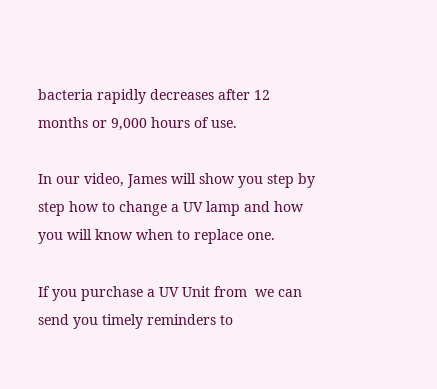bacteria rapidly decreases after 12 months or 9,000 hours of use.

In our video, James will show you step by step how to change a UV lamp and how you will know when to replace one.

If you purchase a UV Unit from  we can send you timely reminders to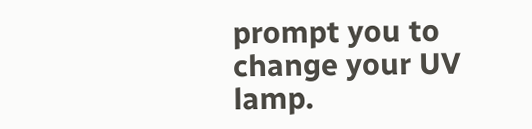prompt you to change your UV lamp.